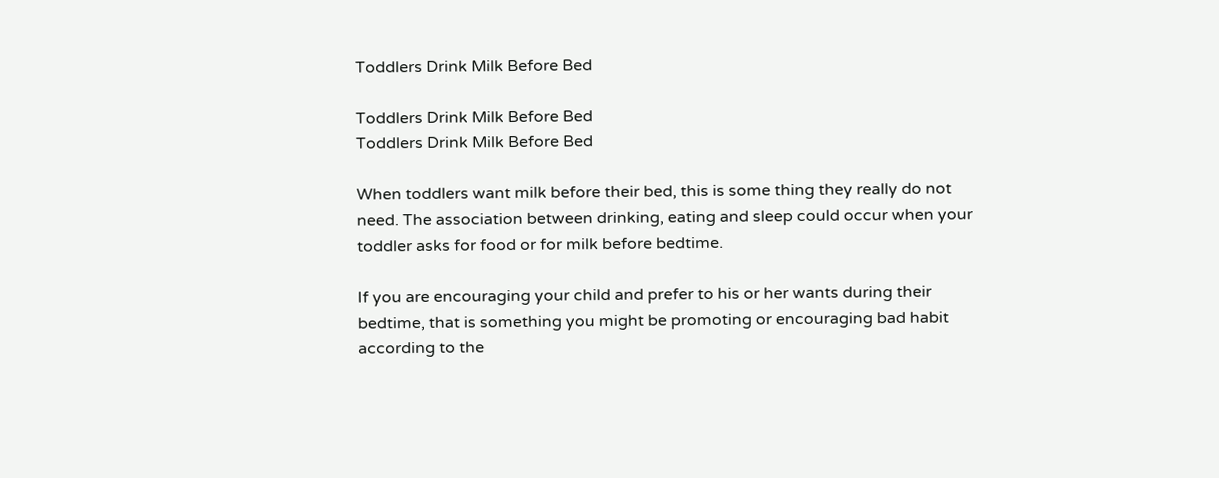Toddlers Drink Milk Before Bed

Toddlers Drink Milk Before Bed
Toddlers Drink Milk Before Bed

When toddlers want milk before their bed, this is some thing they really do not need. The association between drinking, eating and sleep could occur when your toddler asks for food or for milk before bedtime.

If you are encouraging your child and prefer to his or her wants during their bedtime, that is something you might be promoting or encouraging bad habit according to the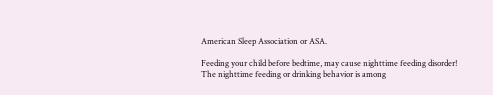American Sleep Association or ASA.

Feeding your child before bedtime, may cause nighttime feeding disorder! The nighttime feeding or drinking behavior is among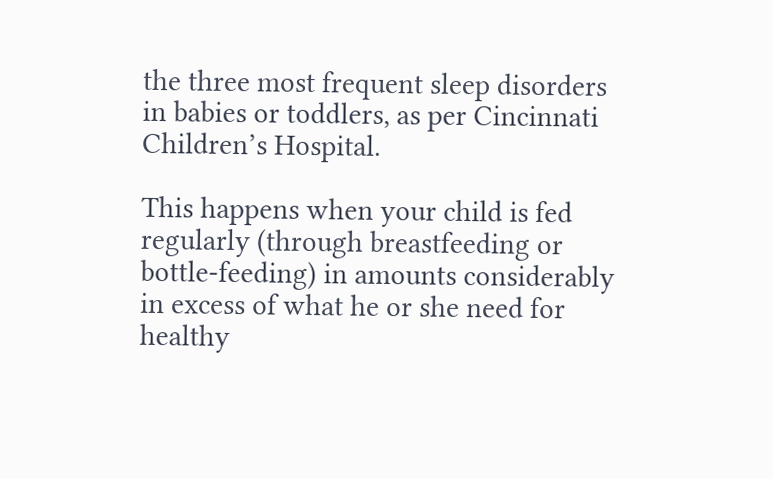the three most frequent sleep disorders in babies or toddlers, as per Cincinnati Children’s Hospital.

This happens when your child is fed regularly (through breastfeeding or bottle-feeding) in amounts considerably in excess of what he or she need for healthy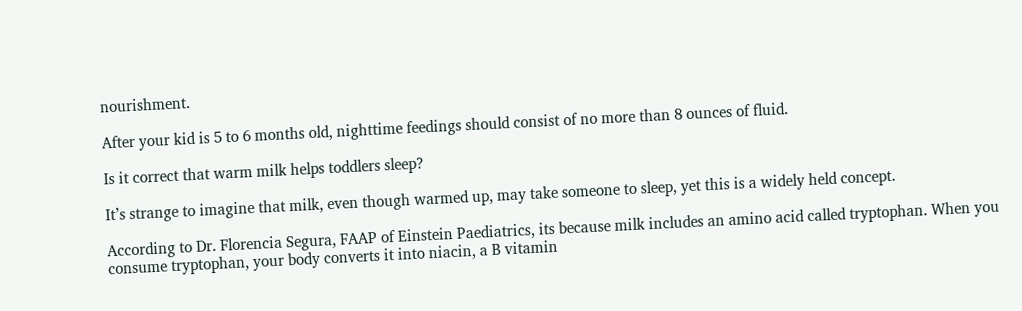nourishment.

After your kid is 5 to 6 months old, nighttime feedings should consist of no more than 8 ounces of fluid.

Is it correct that warm milk helps toddlers sleep?

It’s strange to imagine that milk, even though warmed up, may take someone to sleep, yet this is a widely held concept.

According to Dr. Florencia Segura, FAAP of Einstein Paediatrics, its because milk includes an amino acid called tryptophan. When you consume tryptophan, your body converts it into niacin, a B vitamin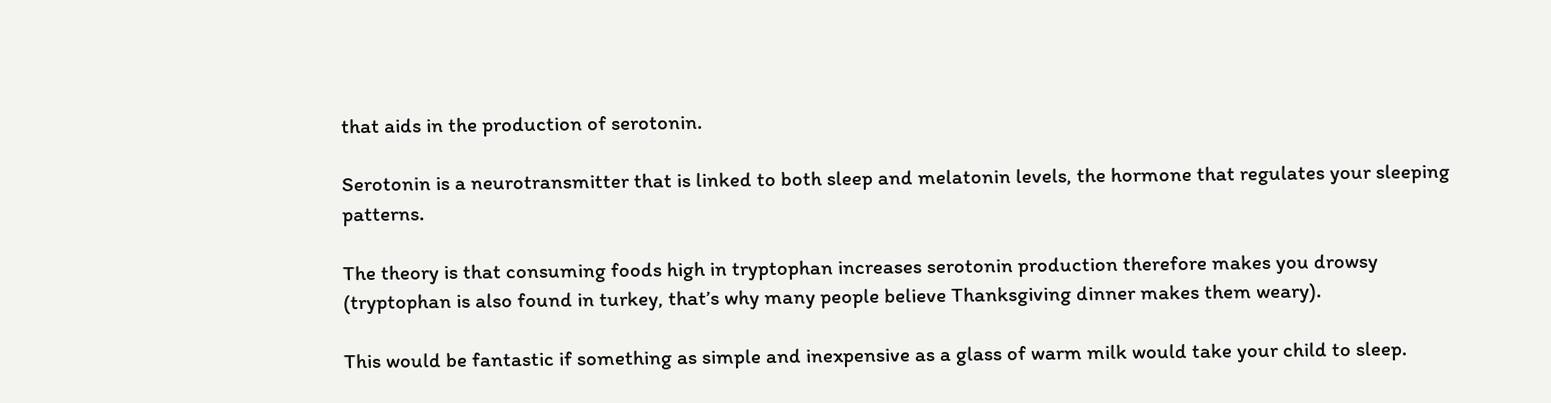that aids in the production of serotonin.

Serotonin is a neurotransmitter that is linked to both sleep and melatonin levels, the hormone that regulates your sleeping patterns.

The theory is that consuming foods high in tryptophan increases serotonin production therefore makes you drowsy (tryptophan is also found in turkey, that’s why many people believe Thanksgiving dinner makes them weary).

This would be fantastic if something as simple and inexpensive as a glass of warm milk would take your child to sleep.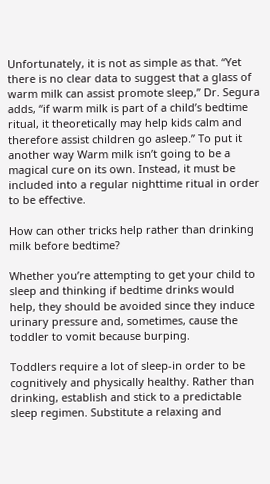Unfortunately, it is not as simple as that. “Yet there is no clear data to suggest that a glass of warm milk can assist promote sleep,” Dr. Segura adds, “if warm milk is part of a child’s bedtime ritual, it theoretically may help kids calm and therefore assist children go asleep.” To put it another way Warm milk isn’t going to be a magical cure on its own. Instead, it must be included into a regular nighttime ritual in order to be effective.

How can other tricks help rather than drinking milk before bedtime?

Whether you’re attempting to get your child to sleep and thinking if bedtime drinks would help, they should be avoided since they induce urinary pressure and, sometimes, cause the toddler to vomit because burping.

Toddlers require a lot of sleep-in order to be cognitively and physically healthy. Rather than drinking, establish and stick to a predictable sleep regimen. Substitute a relaxing and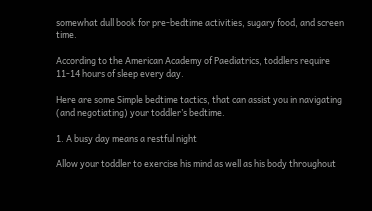somewhat dull book for pre-bedtime activities, sugary food, and screen time.

According to the American Academy of Paediatrics, toddlers require 11-14 hours of sleep every day.

Here are some Simple bedtime tactics, that can assist you in navigating (and negotiating) your toddler’s bedtime.

1. A busy day means a restful night

Allow your toddler to exercise his mind as well as his body throughout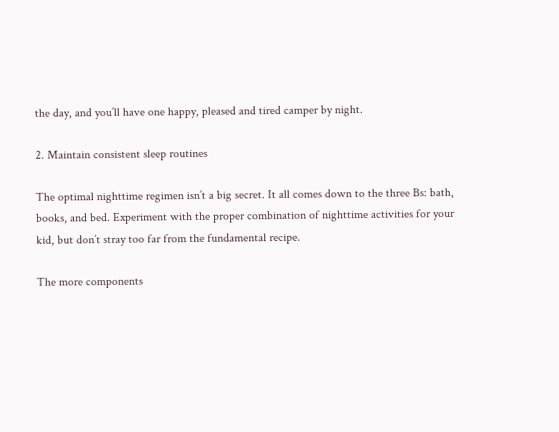the day, and you’ll have one happy, pleased and tired camper by night.

2. Maintain consistent sleep routines

The optimal nighttime regimen isn’t a big secret. It all comes down to the three Bs: bath, books, and bed. Experiment with the proper combination of nighttime activities for your kid, but don’t stray too far from the fundamental recipe.

The more components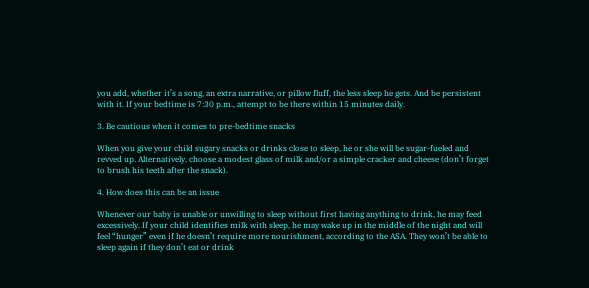you add, whether it’s a song, an extra narrative, or pillow fluff, the less sleep he gets. And be persistent with it. If your bedtime is 7:30 p.m., attempt to be there within 15 minutes daily.

3. Be cautious when it comes to pre-bedtime snacks

When you give your child sugary snacks or drinks close to sleep, he or she will be sugar-fueled and revved up. Alternatively, choose a modest glass of milk and/or a simple cracker and cheese (don’t forget to brush his teeth after the snack).

4. How does this can be an issue

Whenever our baby is unable or unwilling to sleep without first having anything to drink, he may feed excessively. If your child identifies milk with sleep, he may wake up in the middle of the night and will feel “hunger” even if he doesn’t require more nourishment, according to the ASA. They won’t be able to sleep again if they don’t eat or drink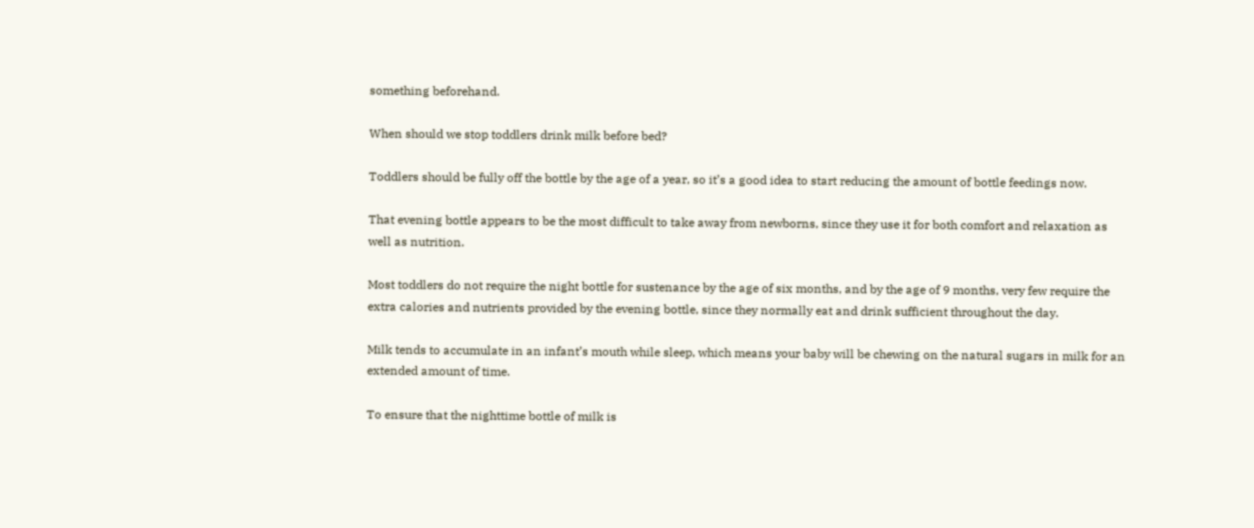something beforehand.

When should we stop toddlers drink milk before bed?

Toddlers should be fully off the bottle by the age of a year, so it’s a good idea to start reducing the amount of bottle feedings now.

That evening bottle appears to be the most difficult to take away from newborns, since they use it for both comfort and relaxation as well as nutrition.

Most toddlers do not require the night bottle for sustenance by the age of six months, and by the age of 9 months, very few require the extra calories and nutrients provided by the evening bottle, since they normally eat and drink sufficient throughout the day.

Milk tends to accumulate in an infant’s mouth while sleep, which means your baby will be chewing on the natural sugars in milk for an extended amount of time.

To ensure that the nighttime bottle of milk is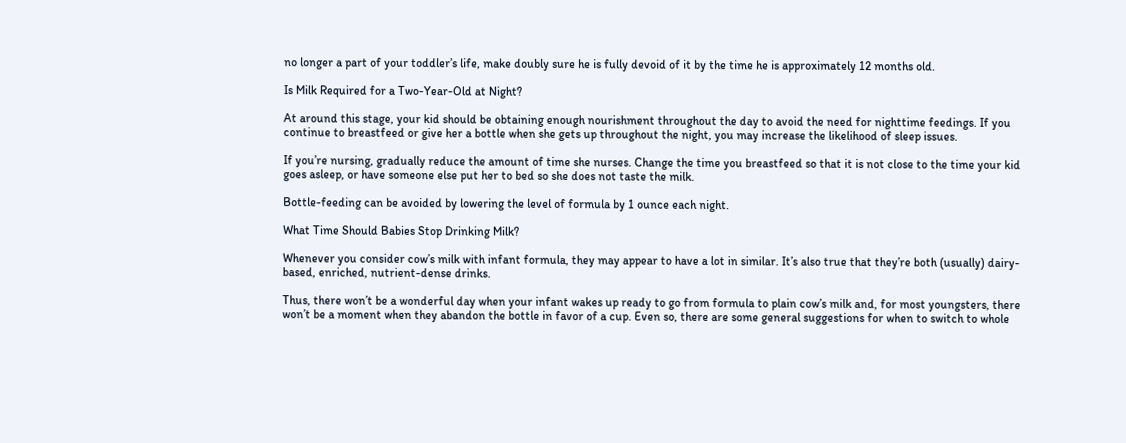no longer a part of your toddler’s life, make doubly sure he is fully devoid of it by the time he is approximately 12 months old.

Is Milk Required for a Two-Year-Old at Night?

At around this stage, your kid should be obtaining enough nourishment throughout the day to avoid the need for nighttime feedings. If you continue to breastfeed or give her a bottle when she gets up throughout the night, you may increase the likelihood of sleep issues.

If you’re nursing, gradually reduce the amount of time she nurses. Change the time you breastfeed so that it is not close to the time your kid goes asleep, or have someone else put her to bed so she does not taste the milk.

Bottle-feeding can be avoided by lowering the level of formula by 1 ounce each night.

What Time Should Babies Stop Drinking Milk?

Whenever you consider cow’s milk with infant formula, they may appear to have a lot in similar. It’s also true that they’re both (usually) dairy-based, enriched, nutrient-dense drinks.

Thus, there won’t be a wonderful day when your infant wakes up ready to go from formula to plain cow’s milk and, for most youngsters, there won’t be a moment when they abandon the bottle in favor of a cup. Even so, there are some general suggestions for when to switch to whole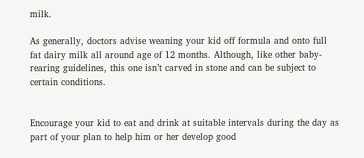milk.

As generally, doctors advise weaning your kid off formula and onto full fat dairy milk all around age of 12 months. Although, like other baby-rearing guidelines, this one isn’t carved in stone and can be subject to certain conditions.


Encourage your kid to eat and drink at suitable intervals during the day as part of your plan to help him or her develop good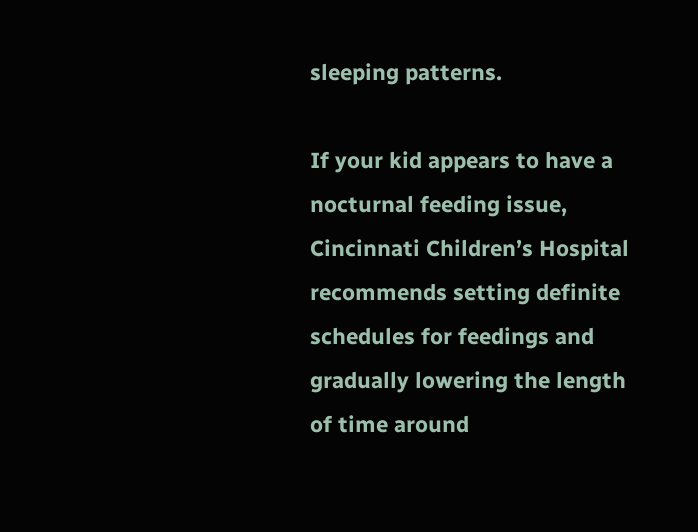sleeping patterns.

If your kid appears to have a nocturnal feeding issue, Cincinnati Children’s Hospital recommends setting definite schedules for feedings and gradually lowering the length of time around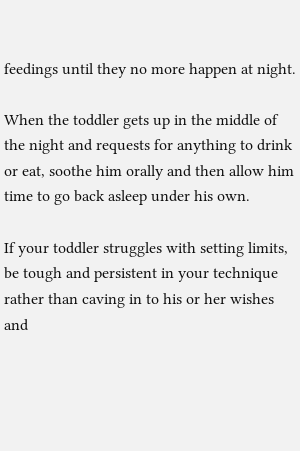feedings until they no more happen at night.

When the toddler gets up in the middle of the night and requests for anything to drink or eat, soothe him orally and then allow him time to go back asleep under his own.

If your toddler struggles with setting limits, be tough and persistent in your technique rather than caving in to his or her wishes and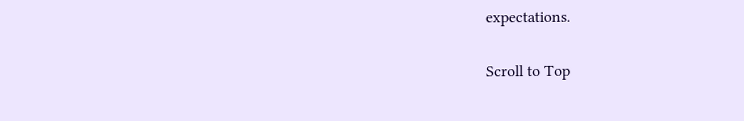expectations.

Scroll to Top